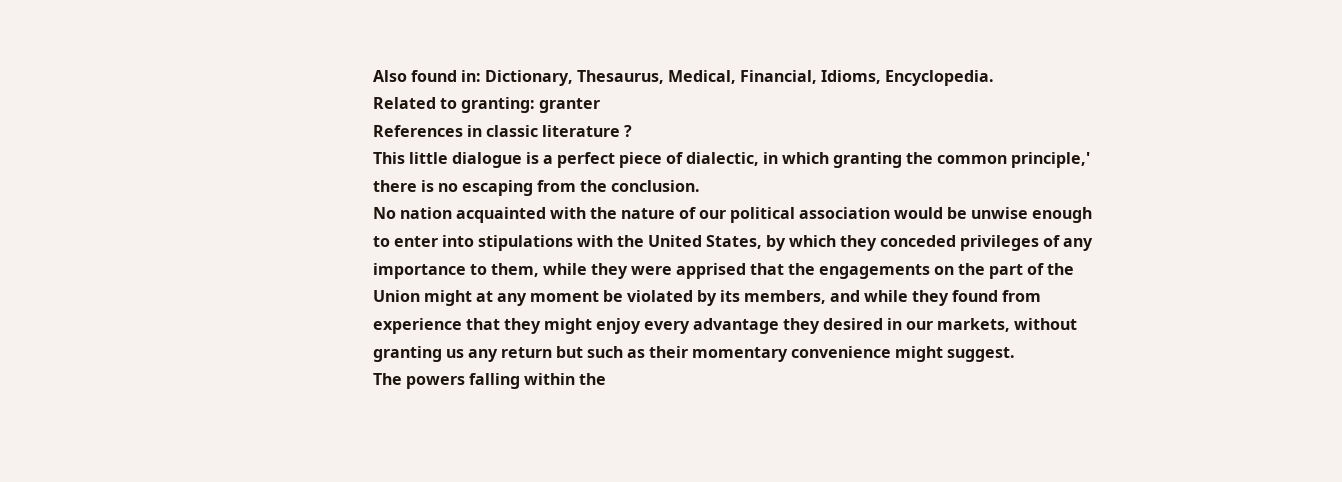Also found in: Dictionary, Thesaurus, Medical, Financial, Idioms, Encyclopedia.
Related to granting: granter
References in classic literature ?
This little dialogue is a perfect piece of dialectic, in which granting the common principle,' there is no escaping from the conclusion.
No nation acquainted with the nature of our political association would be unwise enough to enter into stipulations with the United States, by which they conceded privileges of any importance to them, while they were apprised that the engagements on the part of the Union might at any moment be violated by its members, and while they found from experience that they might enjoy every advantage they desired in our markets, without granting us any return but such as their momentary convenience might suggest.
The powers falling within the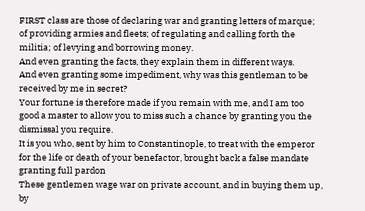FIRST class are those of declaring war and granting letters of marque; of providing armies and fleets; of regulating and calling forth the militia; of levying and borrowing money.
And even granting the facts, they explain them in different ways.
And even granting some impediment, why was this gentleman to be received by me in secret?
Your fortune is therefore made if you remain with me, and I am too good a master to allow you to miss such a chance by granting you the dismissal you require.
It is you who, sent by him to Constantinople, to treat with the emperor for the life or death of your benefactor, brought back a false mandate granting full pardon
These gentlemen wage war on private account, and in buying them up, by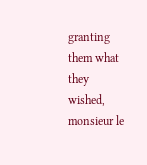granting them what they wished, monsieur le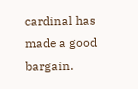cardinal has made a good bargain.